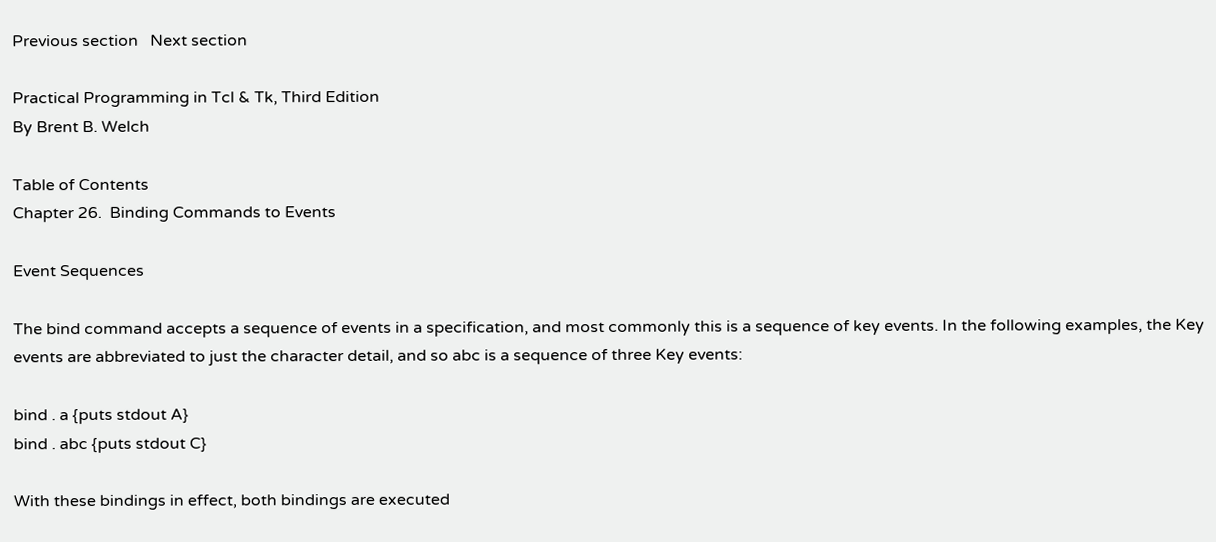Previous section   Next section

Practical Programming in Tcl & Tk, Third Edition
By Brent B. Welch

Table of Contents
Chapter 26.  Binding Commands to Events

Event Sequences

The bind command accepts a sequence of events in a specification, and most commonly this is a sequence of key events. In the following examples, the Key events are abbreviated to just the character detail, and so abc is a sequence of three Key events:

bind . a {puts stdout A}
bind . abc {puts stdout C}

With these bindings in effect, both bindings are executed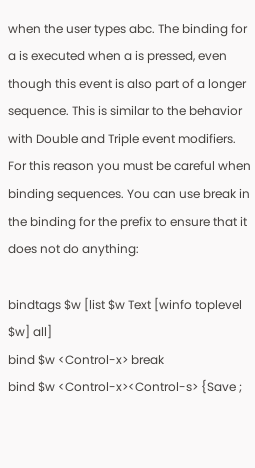when the user types abc. The binding for a is executed when a is pressed, even though this event is also part of a longer sequence. This is similar to the behavior with Double and Triple event modifiers. For this reason you must be careful when binding sequences. You can use break in the binding for the prefix to ensure that it does not do anything:

bindtags $w [list $w Text [winfo toplevel $w] all]
bind $w <Control-x> break
bind $w <Control-x><Control-s> {Save ;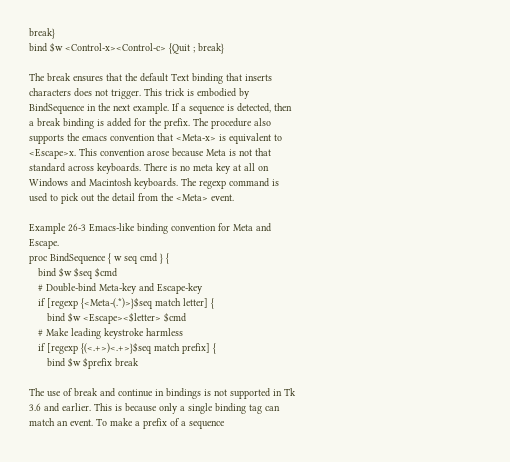break}
bind $w <Control-x><Control-c> {Quit ; break}

The break ensures that the default Text binding that inserts characters does not trigger. This trick is embodied by BindSequence in the next example. If a sequence is detected, then a break binding is added for the prefix. The procedure also supports the emacs convention that <Meta-x> is equivalent to <Escape>x. This convention arose because Meta is not that standard across keyboards. There is no meta key at all on Windows and Macintosh keyboards. The regexp command is used to pick out the detail from the <Meta> event.

Example 26-3 Emacs-like binding convention for Meta and Escape.
proc BindSequence { w seq cmd } {
   bind $w $seq $cmd
   # Double-bind Meta-key and Escape-key
   if [regexp {<Meta-(.*)>}$seq match letter] {
      bind $w <Escape><$letter> $cmd
   # Make leading keystroke harmless
   if [regexp {(<.+>)<.+>}$seq match prefix] {
      bind $w $prefix break

The use of break and continue in bindings is not supported in Tk 3.6 and earlier. This is because only a single binding tag can match an event. To make a prefix of a sequence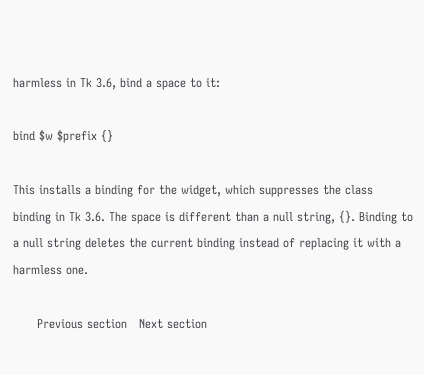harmless in Tk 3.6, bind a space to it:

bind $w $prefix {}

This installs a binding for the widget, which suppresses the class binding in Tk 3.6. The space is different than a null string, {}. Binding to a null string deletes the current binding instead of replacing it with a harmless one.

      Previous section   Next section